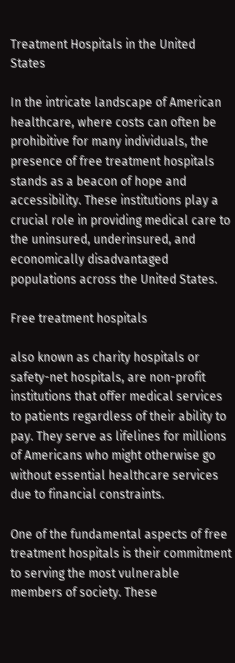Treatment Hospitals in the United States

In the intricate landscape of American healthcare, where costs can often be prohibitive for many individuals, the presence of free treatment hospitals stands as a beacon of hope and accessibility. These institutions play a crucial role in providing medical care to the uninsured, underinsured, and economically disadvantaged populations across the United States.

Free treatment hospitals

also known as charity hospitals or safety-net hospitals, are non-profit institutions that offer medical services to patients regardless of their ability to pay. They serve as lifelines for millions of Americans who might otherwise go without essential healthcare services due to financial constraints.

One of the fundamental aspects of free treatment hospitals is their commitment to serving the most vulnerable members of society. These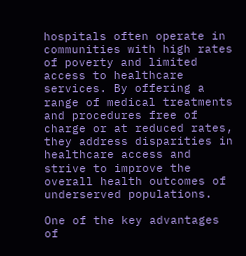hospitals often operate in communities with high rates of poverty and limited access to healthcare services. By offering a range of medical treatments and procedures free of charge or at reduced rates, they address disparities in healthcare access and strive to improve the overall health outcomes of underserved populations.

One of the key advantages of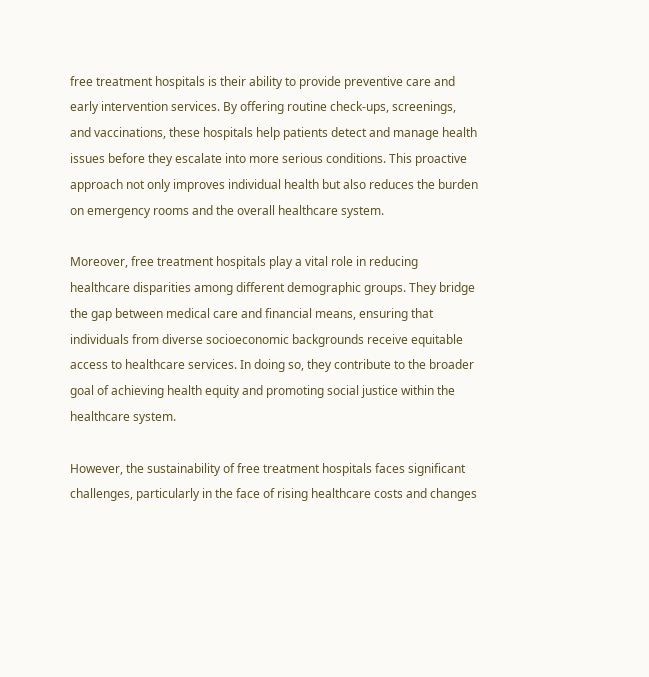free treatment hospitals is their ability to provide preventive care and early intervention services. By offering routine check-ups, screenings, and vaccinations, these hospitals help patients detect and manage health issues before they escalate into more serious conditions. This proactive approach not only improves individual health but also reduces the burden on emergency rooms and the overall healthcare system.

Moreover, free treatment hospitals play a vital role in reducing healthcare disparities among different demographic groups. They bridge the gap between medical care and financial means, ensuring that individuals from diverse socioeconomic backgrounds receive equitable access to healthcare services. In doing so, they contribute to the broader goal of achieving health equity and promoting social justice within the healthcare system.

However, the sustainability of free treatment hospitals faces significant challenges, particularly in the face of rising healthcare costs and changes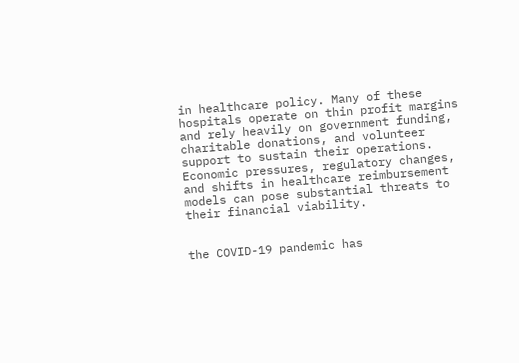in healthcare policy. Many of these hospitals operate on thin profit margins and rely heavily on government funding, charitable donations, and volunteer support to sustain their operations. Economic pressures, regulatory changes, and shifts in healthcare reimbursement models can pose substantial threats to their financial viability.


the COVID-19 pandemic has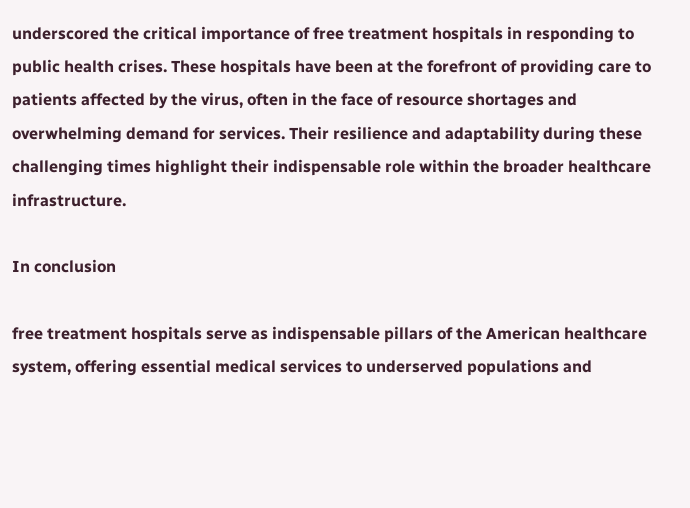underscored the critical importance of free treatment hospitals in responding to public health crises. These hospitals have been at the forefront of providing care to patients affected by the virus, often in the face of resource shortages and overwhelming demand for services. Their resilience and adaptability during these challenging times highlight their indispensable role within the broader healthcare infrastructure.

In conclusion

free treatment hospitals serve as indispensable pillars of the American healthcare system, offering essential medical services to underserved populations and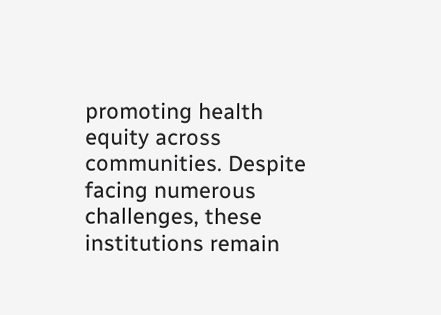promoting health equity across communities. Despite facing numerous challenges, these institutions remain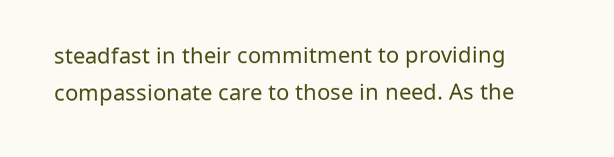steadfast in their commitment to providing compassionate care to those in need. As the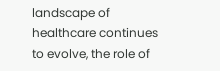landscape of healthcare continues to evolve, the role of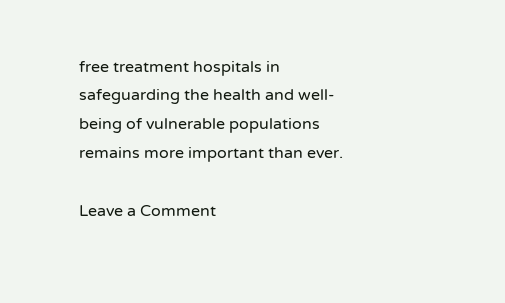free treatment hospitals in safeguarding the health and well-being of vulnerable populations remains more important than ever.

Leave a Comment